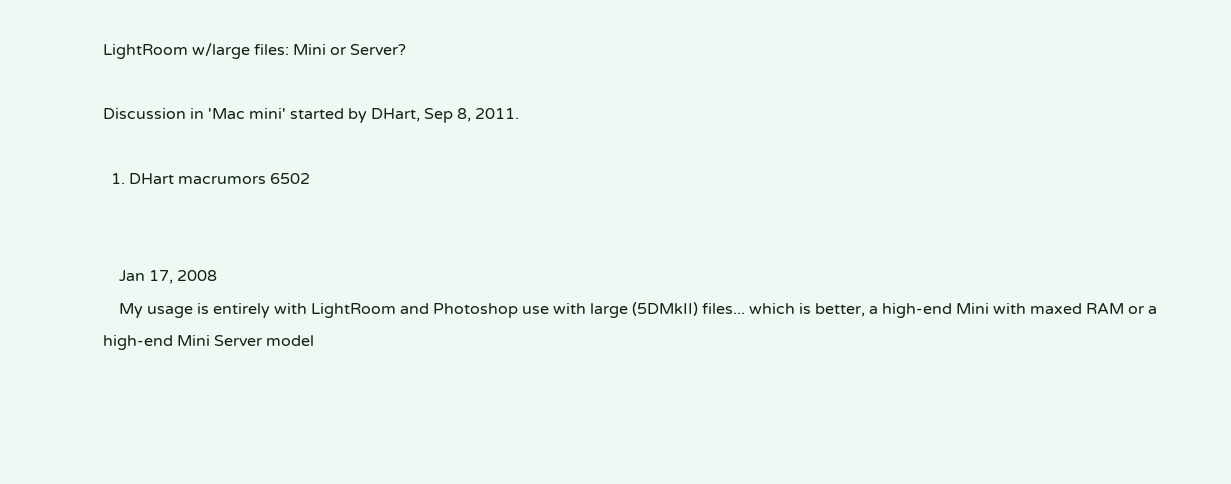LightRoom w/large files: Mini or Server?

Discussion in 'Mac mini' started by DHart, Sep 8, 2011.

  1. DHart macrumors 6502


    Jan 17, 2008
    My usage is entirely with LightRoom and Photoshop use with large (5DMkII) files... which is better, a high-end Mini with maxed RAM or a high-end Mini Server model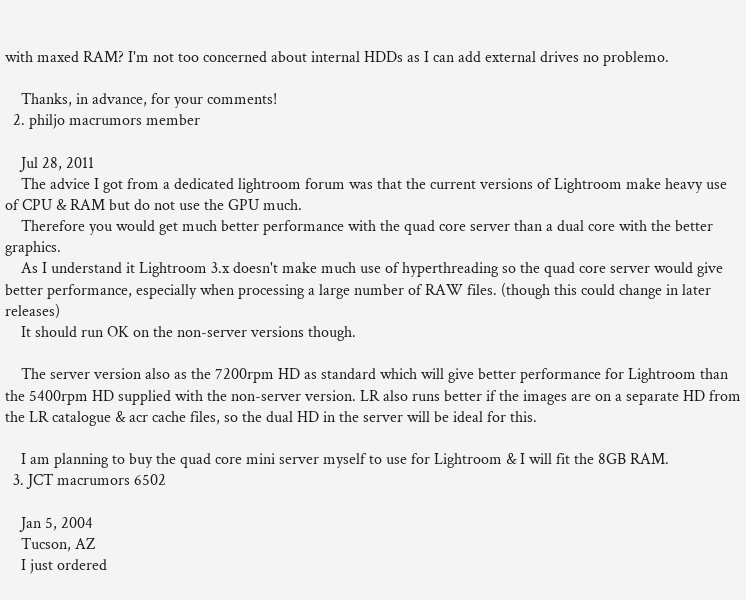with maxed RAM? I'm not too concerned about internal HDDs as I can add external drives no problemo.

    Thanks, in advance, for your comments!
  2. philjo macrumors member

    Jul 28, 2011
    The advice I got from a dedicated lightroom forum was that the current versions of Lightroom make heavy use of CPU & RAM but do not use the GPU much.
    Therefore you would get much better performance with the quad core server than a dual core with the better graphics.
    As I understand it Lightroom 3.x doesn't make much use of hyperthreading so the quad core server would give better performance, especially when processing a large number of RAW files. (though this could change in later releases)
    It should run OK on the non-server versions though.

    The server version also as the 7200rpm HD as standard which will give better performance for Lightroom than the 5400rpm HD supplied with the non-server version. LR also runs better if the images are on a separate HD from the LR catalogue & acr cache files, so the dual HD in the server will be ideal for this.

    I am planning to buy the quad core mini server myself to use for Lightroom & I will fit the 8GB RAM.
  3. JCT macrumors 6502

    Jan 5, 2004
    Tucson, AZ
    I just ordered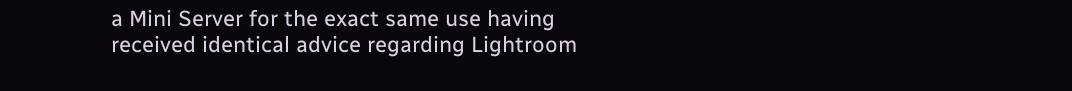a Mini Server for the exact same use having received identical advice regarding Lightroom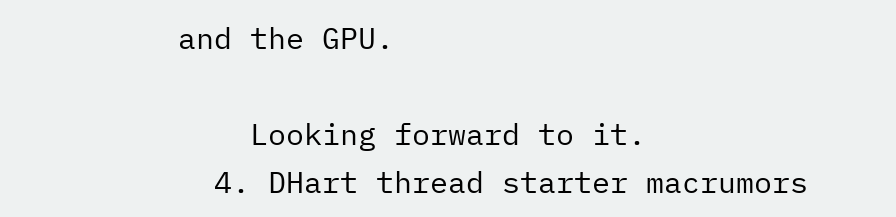and the GPU.

    Looking forward to it.
  4. DHart thread starter macrumors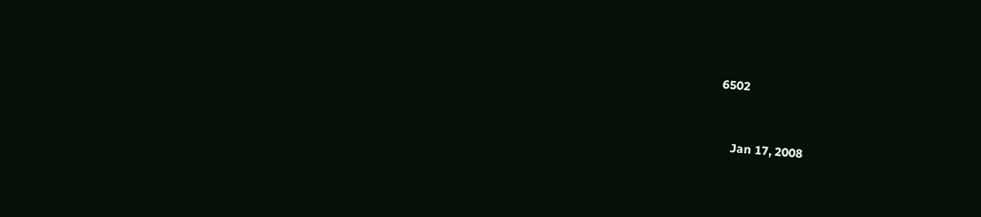6502


    Jan 17, 2008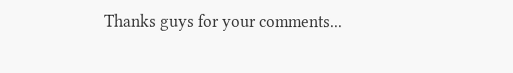Thanks guys for your comments...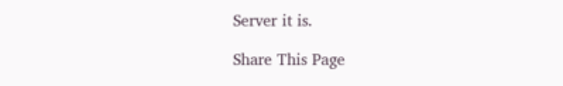Server it is.

Share This Page